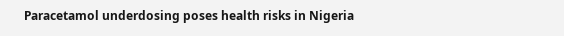Paracetamol underdosing poses health risks in Nigeria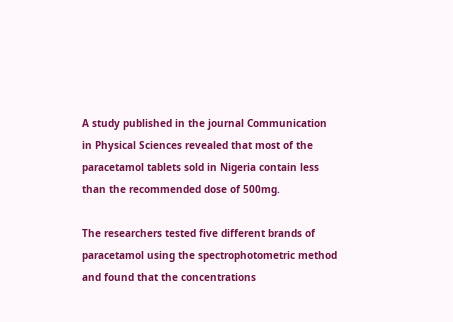A study published in the journal Communication in Physical Sciences revealed that most of the paracetamol tablets sold in Nigeria contain less than the recommended dose of 500mg.

The researchers tested five different brands of paracetamol using the spectrophotometric method and found that the concentrations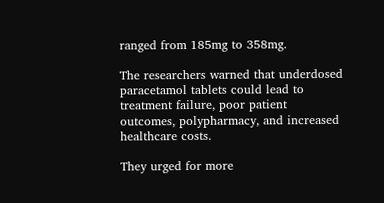ranged from 185mg to 358mg.

The researchers warned that underdosed paracetamol tablets could lead to treatment failure, poor patient outcomes, polypharmacy, and increased healthcare costs.

They urged for more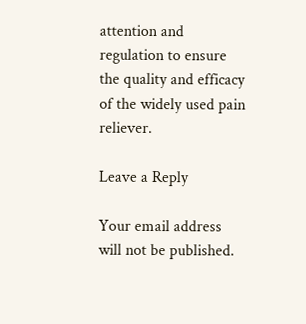attention and regulation to ensure the quality and efficacy of the widely used pain reliever.

Leave a Reply

Your email address will not be published.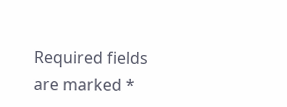Required fields are marked *